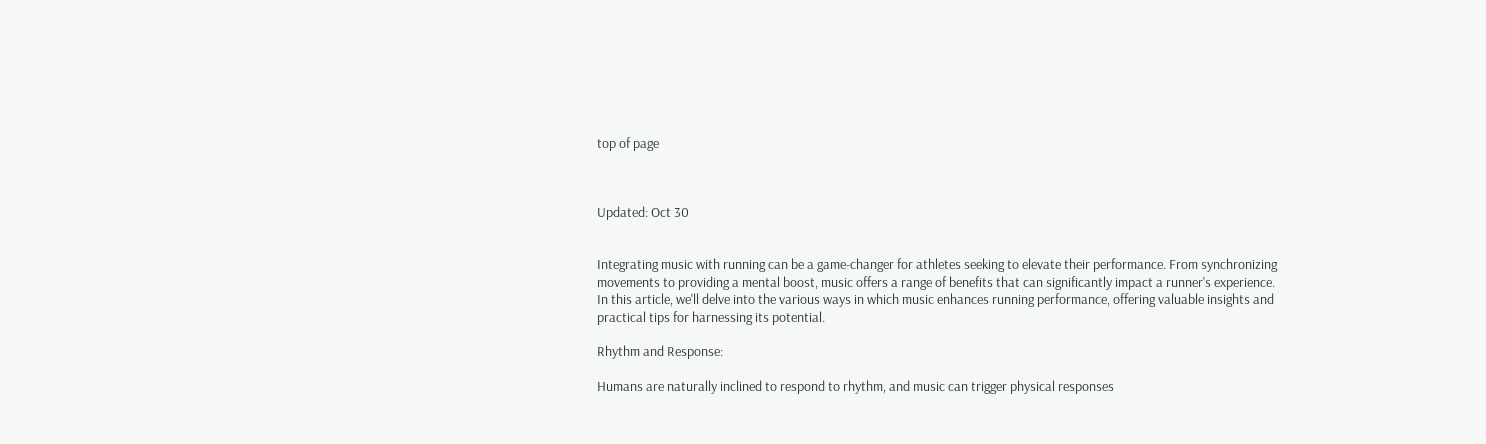top of page



Updated: Oct 30


Integrating music with running can be a game-changer for athletes seeking to elevate their performance. From synchronizing movements to providing a mental boost, music offers a range of benefits that can significantly impact a runner's experience. In this article, we'll delve into the various ways in which music enhances running performance, offering valuable insights and practical tips for harnessing its potential.

Rhythm and Response:

Humans are naturally inclined to respond to rhythm, and music can trigger physical responses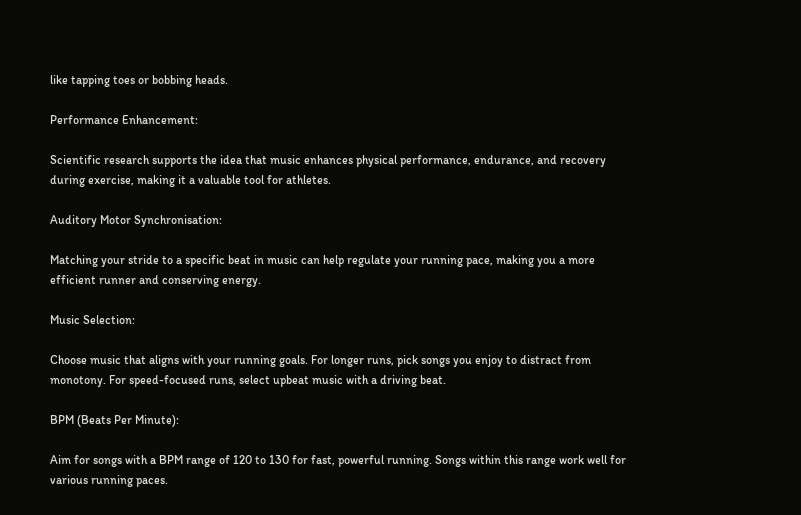like tapping toes or bobbing heads.

Performance Enhancement:

Scientific research supports the idea that music enhances physical performance, endurance, and recovery during exercise, making it a valuable tool for athletes.

Auditory Motor Synchronisation:

Matching your stride to a specific beat in music can help regulate your running pace, making you a more efficient runner and conserving energy.

Music Selection:

Choose music that aligns with your running goals. For longer runs, pick songs you enjoy to distract from monotony. For speed-focused runs, select upbeat music with a driving beat.

BPM (Beats Per Minute):

Aim for songs with a BPM range of 120 to 130 for fast, powerful running. Songs within this range work well for various running paces.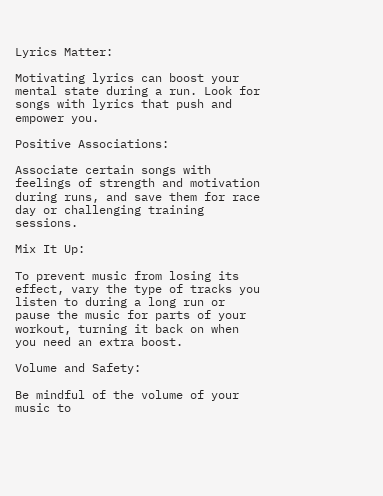Lyrics Matter:

Motivating lyrics can boost your mental state during a run. Look for songs with lyrics that push and empower you.

Positive Associations:

Associate certain songs with feelings of strength and motivation during runs, and save them for race day or challenging training sessions.

Mix It Up:

To prevent music from losing its effect, vary the type of tracks you listen to during a long run or pause the music for parts of your workout, turning it back on when you need an extra boost.

Volume and Safety:

Be mindful of the volume of your music to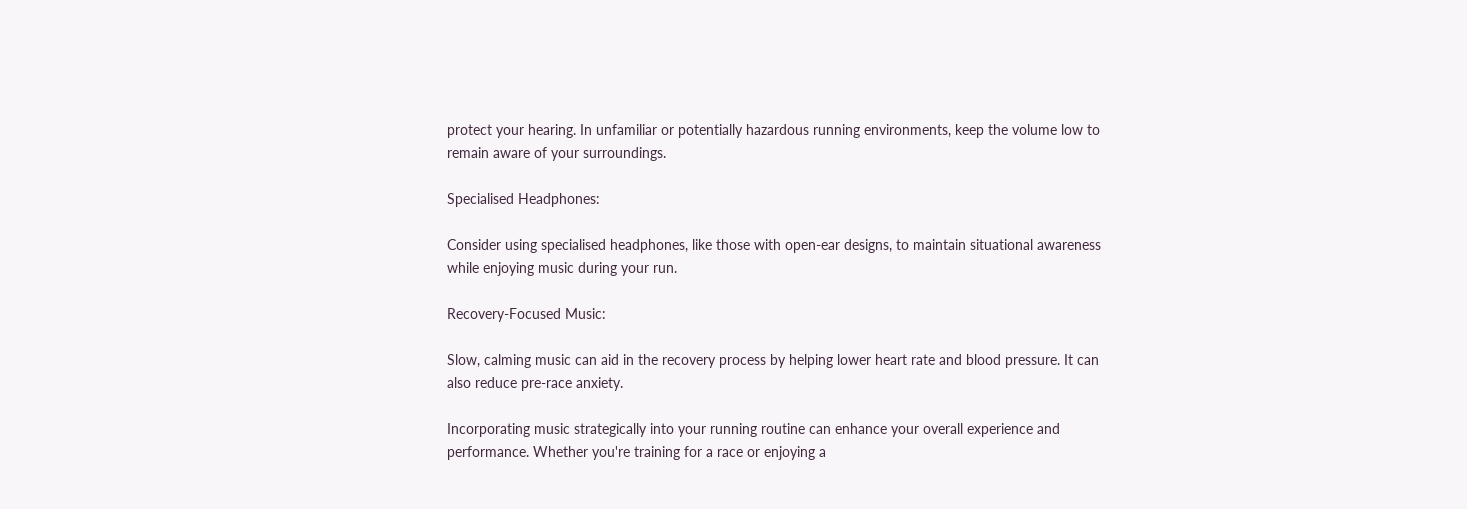protect your hearing. In unfamiliar or potentially hazardous running environments, keep the volume low to remain aware of your surroundings.

Specialised Headphones:

Consider using specialised headphones, like those with open-ear designs, to maintain situational awareness while enjoying music during your run.

Recovery-Focused Music:

Slow, calming music can aid in the recovery process by helping lower heart rate and blood pressure. It can also reduce pre-race anxiety.

Incorporating music strategically into your running routine can enhance your overall experience and performance. Whether you're training for a race or enjoying a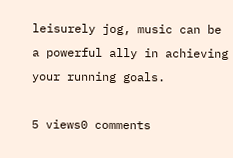leisurely jog, music can be a powerful ally in achieving your running goals.

5 views0 comments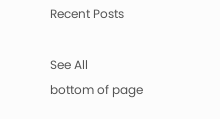Recent Posts

See All
bottom of page